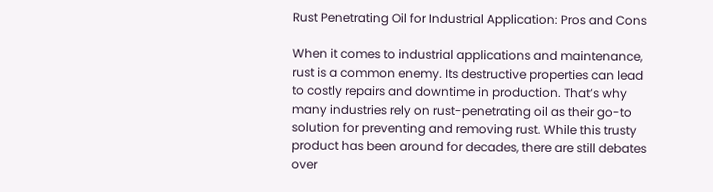Rust Penetrating Oil for Industrial Application: Pros and Cons

When it comes to industrial applications and maintenance, rust is a common enemy. Its destructive properties can lead to costly repairs and downtime in production. That’s why many industries rely on rust-penetrating oil as their go-to solution for preventing and removing rust. While this trusty product has been around for decades, there are still debates over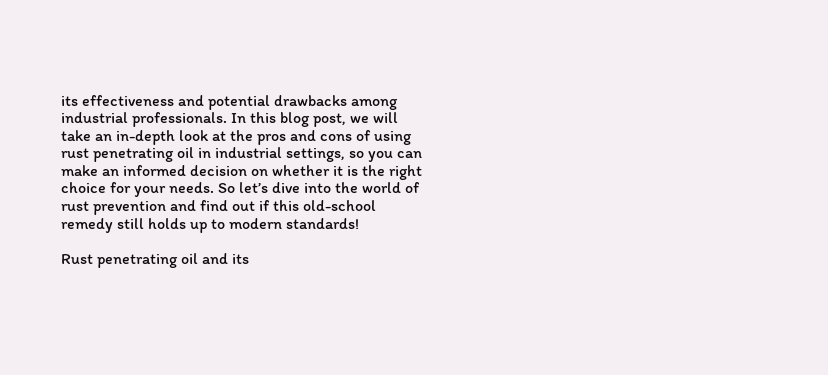its effectiveness and potential drawbacks among industrial professionals. In this blog post, we will take an in-depth look at the pros and cons of using rust penetrating oil in industrial settings, so you can make an informed decision on whether it is the right choice for your needs. So let’s dive into the world of rust prevention and find out if this old-school remedy still holds up to modern standards!

Rust penetrating oil and its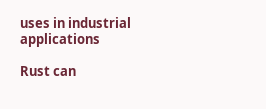uses in industrial applications

Rust can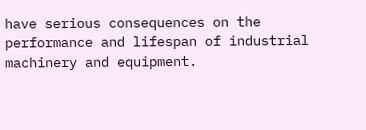have serious consequences on the performance and lifespan of industrial machinery and equipment.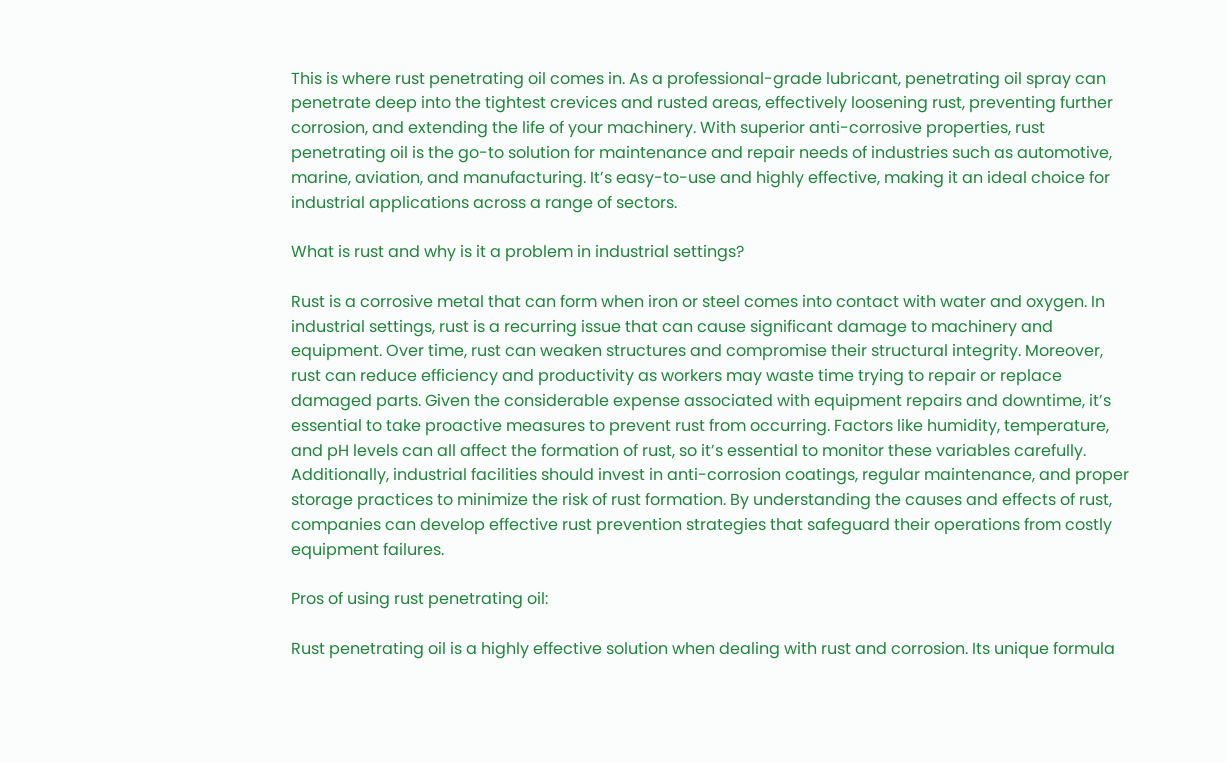This is where rust penetrating oil comes in. As a professional-grade lubricant, penetrating oil spray can penetrate deep into the tightest crevices and rusted areas, effectively loosening rust, preventing further corrosion, and extending the life of your machinery. With superior anti-corrosive properties, rust penetrating oil is the go-to solution for maintenance and repair needs of industries such as automotive, marine, aviation, and manufacturing. It’s easy-to-use and highly effective, making it an ideal choice for industrial applications across a range of sectors.

What is rust and why is it a problem in industrial settings?

Rust is a corrosive metal that can form when iron or steel comes into contact with water and oxygen. In industrial settings, rust is a recurring issue that can cause significant damage to machinery and equipment. Over time, rust can weaken structures and compromise their structural integrity. Moreover, rust can reduce efficiency and productivity as workers may waste time trying to repair or replace damaged parts. Given the considerable expense associated with equipment repairs and downtime, it’s essential to take proactive measures to prevent rust from occurring. Factors like humidity, temperature, and pH levels can all affect the formation of rust, so it’s essential to monitor these variables carefully. Additionally, industrial facilities should invest in anti-corrosion coatings, regular maintenance, and proper storage practices to minimize the risk of rust formation. By understanding the causes and effects of rust, companies can develop effective rust prevention strategies that safeguard their operations from costly equipment failures.

Pros of using rust penetrating oil:

Rust penetrating oil is a highly effective solution when dealing with rust and corrosion. Its unique formula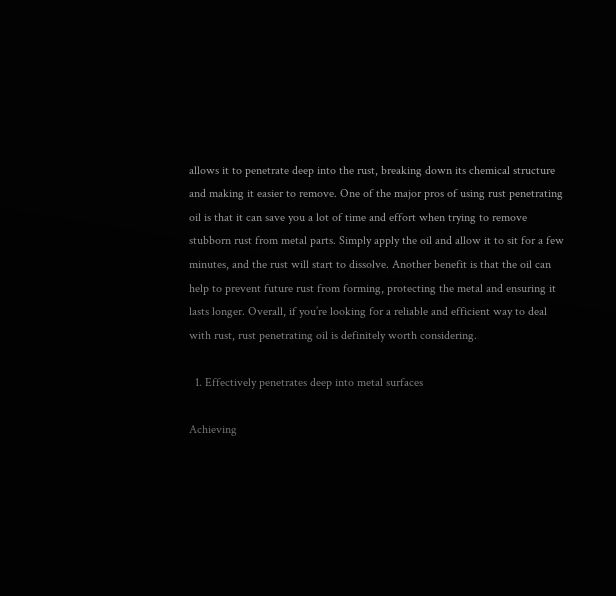allows it to penetrate deep into the rust, breaking down its chemical structure and making it easier to remove. One of the major pros of using rust penetrating oil is that it can save you a lot of time and effort when trying to remove stubborn rust from metal parts. Simply apply the oil and allow it to sit for a few minutes, and the rust will start to dissolve. Another benefit is that the oil can help to prevent future rust from forming, protecting the metal and ensuring it lasts longer. Overall, if you’re looking for a reliable and efficient way to deal with rust, rust penetrating oil is definitely worth considering.

  1. Effectively penetrates deep into metal surfaces

Achieving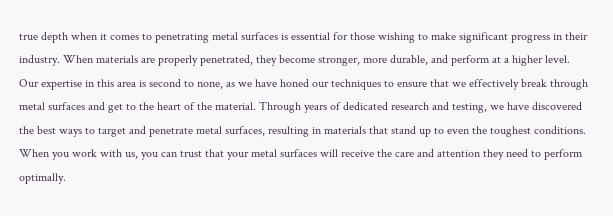true depth when it comes to penetrating metal surfaces is essential for those wishing to make significant progress in their industry. When materials are properly penetrated, they become stronger, more durable, and perform at a higher level. Our expertise in this area is second to none, as we have honed our techniques to ensure that we effectively break through metal surfaces and get to the heart of the material. Through years of dedicated research and testing, we have discovered the best ways to target and penetrate metal surfaces, resulting in materials that stand up to even the toughest conditions. When you work with us, you can trust that your metal surfaces will receive the care and attention they need to perform optimally.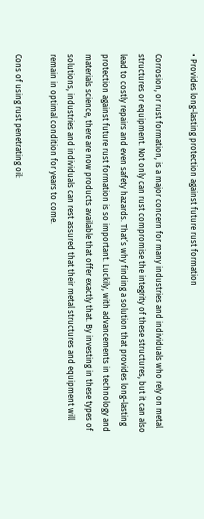• Provides long-lasting protection against future rust formation

Corrosion, or rust formation, is a major concern for many industries and individuals who rely on metal structures or equipment. Not only can rust compromise the integrity of these structures, but it can also lead to costly repairs and even safety hazards. That’s why finding a solution that provides long-lasting protection against future rust formation is so important. Luckily, with advancements in technology and materials science, there are now products available that offer exactly that. By investing in these types of solutions, industries and individuals can rest assured that their metal structures and equipment will remain in optimal condition for years to come.

Cons of using rust penetrating oil: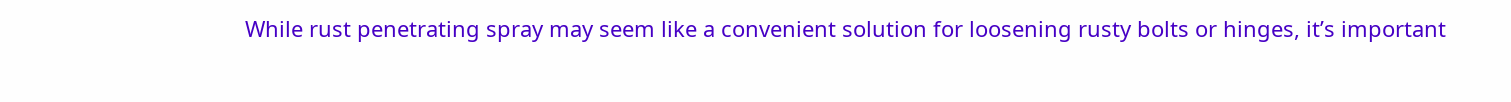While rust penetrating spray may seem like a convenient solution for loosening rusty bolts or hinges, it’s important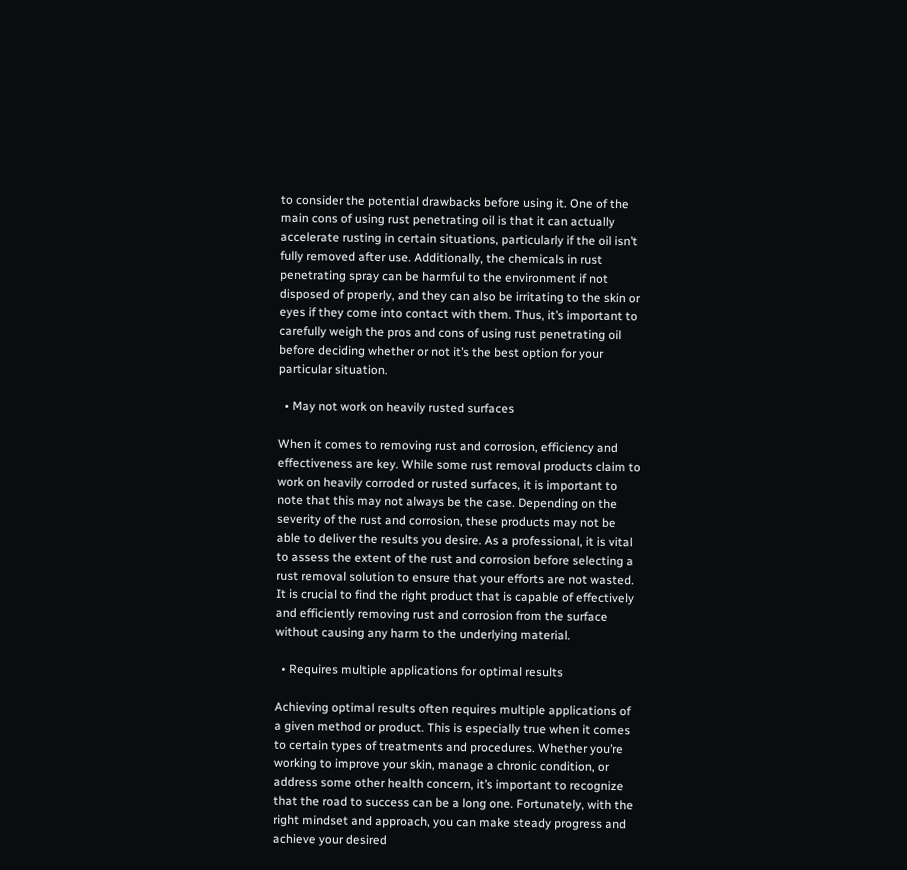to consider the potential drawbacks before using it. One of the main cons of using rust penetrating oil is that it can actually accelerate rusting in certain situations, particularly if the oil isn’t fully removed after use. Additionally, the chemicals in rust penetrating spray can be harmful to the environment if not disposed of properly, and they can also be irritating to the skin or eyes if they come into contact with them. Thus, it’s important to carefully weigh the pros and cons of using rust penetrating oil before deciding whether or not it’s the best option for your particular situation.

  • May not work on heavily rusted surfaces

When it comes to removing rust and corrosion, efficiency and effectiveness are key. While some rust removal products claim to work on heavily corroded or rusted surfaces, it is important to note that this may not always be the case. Depending on the severity of the rust and corrosion, these products may not be able to deliver the results you desire. As a professional, it is vital to assess the extent of the rust and corrosion before selecting a rust removal solution to ensure that your efforts are not wasted. It is crucial to find the right product that is capable of effectively and efficiently removing rust and corrosion from the surface without causing any harm to the underlying material.

  • Requires multiple applications for optimal results

Achieving optimal results often requires multiple applications of a given method or product. This is especially true when it comes to certain types of treatments and procedures. Whether you’re working to improve your skin, manage a chronic condition, or address some other health concern, it’s important to recognize that the road to success can be a long one. Fortunately, with the right mindset and approach, you can make steady progress and achieve your desired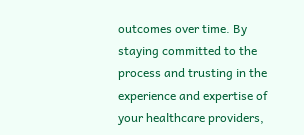outcomes over time. By staying committed to the process and trusting in the experience and expertise of your healthcare providers,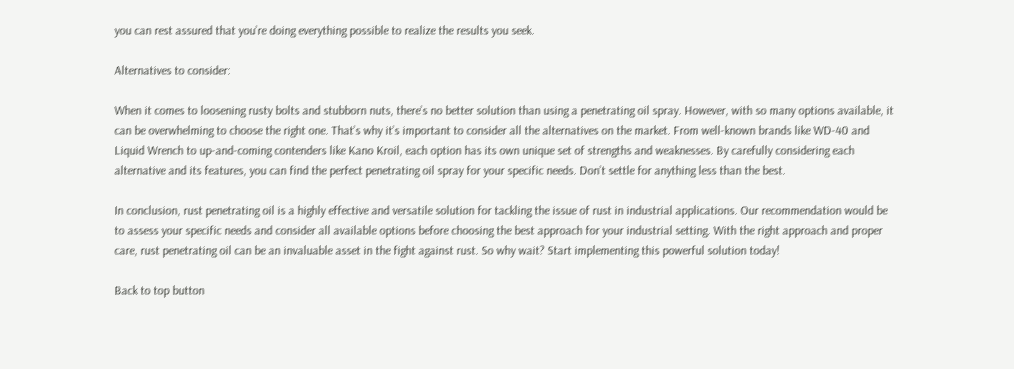you can rest assured that you’re doing everything possible to realize the results you seek.

Alternatives to consider:

When it comes to loosening rusty bolts and stubborn nuts, there’s no better solution than using a penetrating oil spray. However, with so many options available, it can be overwhelming to choose the right one. That’s why it’s important to consider all the alternatives on the market. From well-known brands like WD-40 and Liquid Wrench to up-and-coming contenders like Kano Kroil, each option has its own unique set of strengths and weaknesses. By carefully considering each alternative and its features, you can find the perfect penetrating oil spray for your specific needs. Don’t settle for anything less than the best.

In conclusion, rust penetrating oil is a highly effective and versatile solution for tackling the issue of rust in industrial applications. Our recommendation would be to assess your specific needs and consider all available options before choosing the best approach for your industrial setting. With the right approach and proper care, rust penetrating oil can be an invaluable asset in the fight against rust. So why wait? Start implementing this powerful solution today!

Back to top button